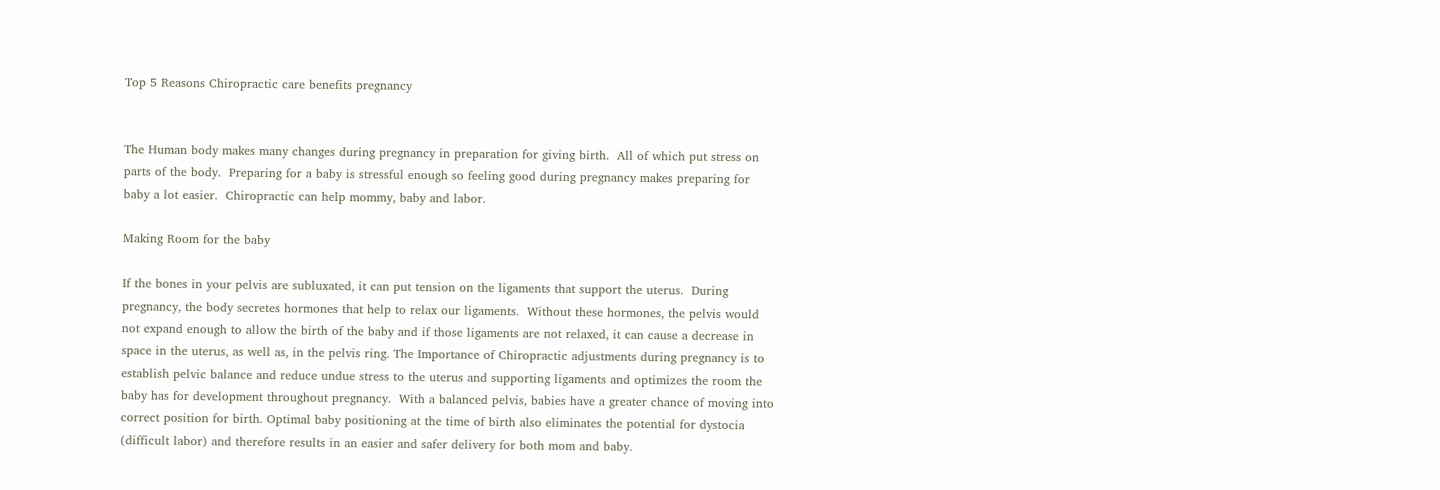Top 5 Reasons Chiropractic care benefits pregnancy


The Human body makes many changes during pregnancy in preparation for giving birth.  All of which put stress on parts of the body.  Preparing for a baby is stressful enough so feeling good during pregnancy makes preparing for baby a lot easier.  Chiropractic can help mommy, baby and labor.

Making Room for the baby

If the bones in your pelvis are subluxated, it can put tension on the ligaments that support the uterus.  During pregnancy, the body secretes hormones that help to relax our ligaments.  Without these hormones, the pelvis would not expand enough to allow the birth of the baby and if those ligaments are not relaxed, it can cause a decrease in space in the uterus, as well as, in the pelvis ring. The Importance of Chiropractic adjustments during pregnancy is to establish pelvic balance and reduce undue stress to the uterus and supporting ligaments and optimizes the room the baby has for development throughout pregnancy.  With a balanced pelvis, babies have a greater chance of moving into correct position for birth. Optimal baby positioning at the time of birth also eliminates the potential for dystocia (difficult labor) and therefore results in an easier and safer delivery for both mom and baby.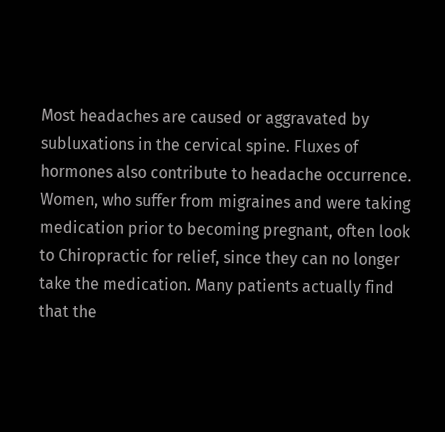Most headaches are caused or aggravated by subluxations in the cervical spine. Fluxes of hormones also contribute to headache occurrence. Women, who suffer from migraines and were taking medication prior to becoming pregnant, often look to Chiropractic for relief, since they can no longer take the medication. Many patients actually find that the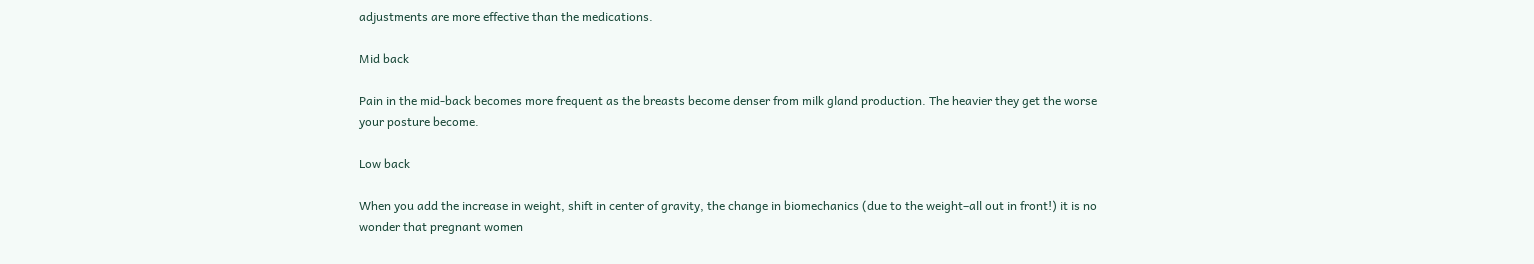adjustments are more effective than the medications.

Mid back

Pain in the mid-back becomes more frequent as the breasts become denser from milk gland production. The heavier they get the worse your posture become.

Low back

When you add the increase in weight, shift in center of gravity, the change in biomechanics (due to the weight–all out in front!) it is no wonder that pregnant women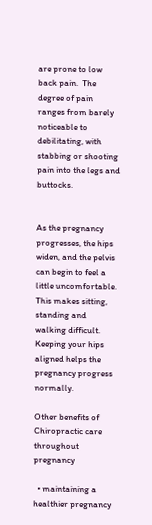are prone to low back pain.  The degree of pain ranges from barely noticeable to debilitating, with stabbing or shooting pain into the legs and buttocks.


As the pregnancy progresses, the hips widen, and the pelvis can begin to feel a little uncomfortable.  This makes sitting, standing and walking difficult.  Keeping your hips aligned helps the pregnancy progress normally.

Other benefits of Chiropractic care throughout pregnancy

  • maintaining a healthier pregnancy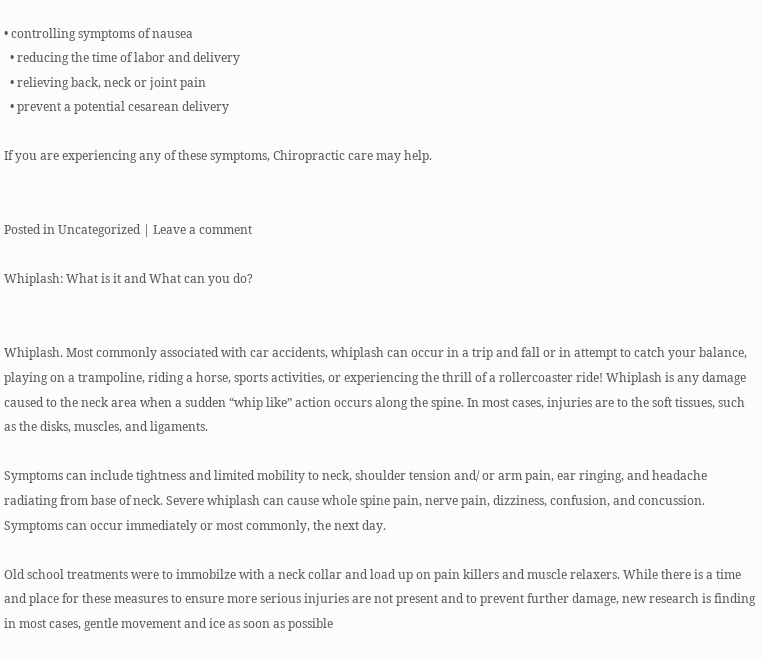• controlling symptoms of nausea
  • reducing the time of labor and delivery
  • relieving back, neck or joint pain
  • prevent a potential cesarean delivery

If you are experiencing any of these symptoms, Chiropractic care may help.


Posted in Uncategorized | Leave a comment

Whiplash: What is it and What can you do?


Whiplash. Most commonly associated with car accidents, whiplash can occur in a trip and fall or in attempt to catch your balance, playing on a trampoline, riding a horse, sports activities, or experiencing the thrill of a rollercoaster ride! Whiplash is any damage caused to the neck area when a sudden “whip like” action occurs along the spine. In most cases, injuries are to the soft tissues, such as the disks, muscles, and ligaments.

Symptoms can include tightness and limited mobility to neck, shoulder tension and/ or arm pain, ear ringing, and headache radiating from base of neck. Severe whiplash can cause whole spine pain, nerve pain, dizziness, confusion, and concussion. Symptoms can occur immediately or most commonly, the next day.

Old school treatments were to immobilze with a neck collar and load up on pain killers and muscle relaxers. While there is a time and place for these measures to ensure more serious injuries are not present and to prevent further damage, new research is finding in most cases, gentle movement and ice as soon as possible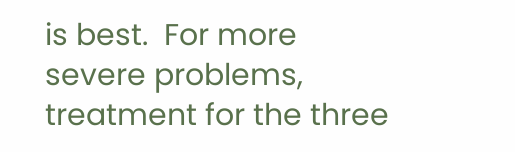is best.  For more severe problems, treatment for the three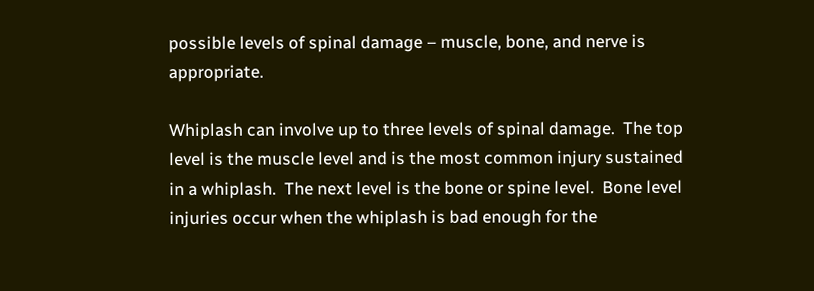possible levels of spinal damage – muscle, bone, and nerve is appropriate.

Whiplash can involve up to three levels of spinal damage.  The top level is the muscle level and is the most common injury sustained in a whiplash.  The next level is the bone or spine level.  Bone level injuries occur when the whiplash is bad enough for the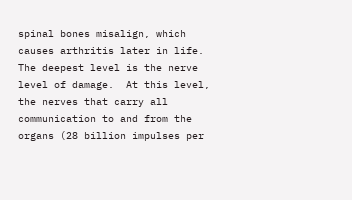spinal bones misalign, which causes arthritis later in life. The deepest level is the nerve level of damage.  At this level, the nerves that carry all communication to and from the organs (28 billion impulses per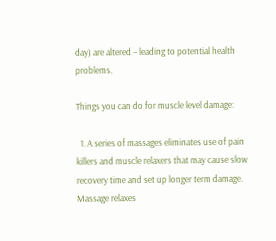day) are altered – leading to potential health problems.

Things you can do for muscle level damage:

  1. A series of massages eliminates use of pain killers and muscle relaxers that may cause slow recovery time and set up longer term damage. Massage relaxes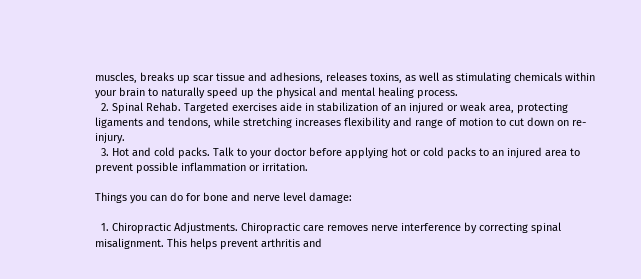muscles, breaks up scar tissue and adhesions, releases toxins, as well as stimulating chemicals within your brain to naturally speed up the physical and mental healing process.
  2. Spinal Rehab. Targeted exercises aide in stabilization of an injured or weak area, protecting ligaments and tendons, while stretching increases flexibility and range of motion to cut down on re-injury.
  3. Hot and cold packs. Talk to your doctor before applying hot or cold packs to an injured area to prevent possible inflammation or irritation.

Things you can do for bone and nerve level damage:

  1. Chiropractic Adjustments. Chiropractic care removes nerve interference by correcting spinal misalignment. This helps prevent arthritis and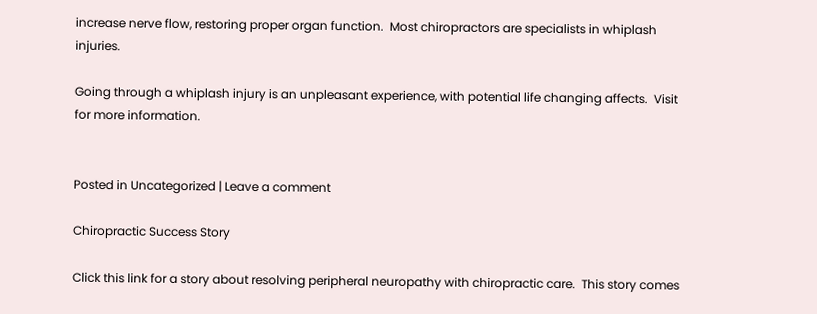increase nerve flow, restoring proper organ function.  Most chiropractors are specialists in whiplash injuries.

Going through a whiplash injury is an unpleasant experience, with potential life changing affects.  Visit for more information.


Posted in Uncategorized | Leave a comment

Chiropractic Success Story

Click this link for a story about resolving peripheral neuropathy with chiropractic care.  This story comes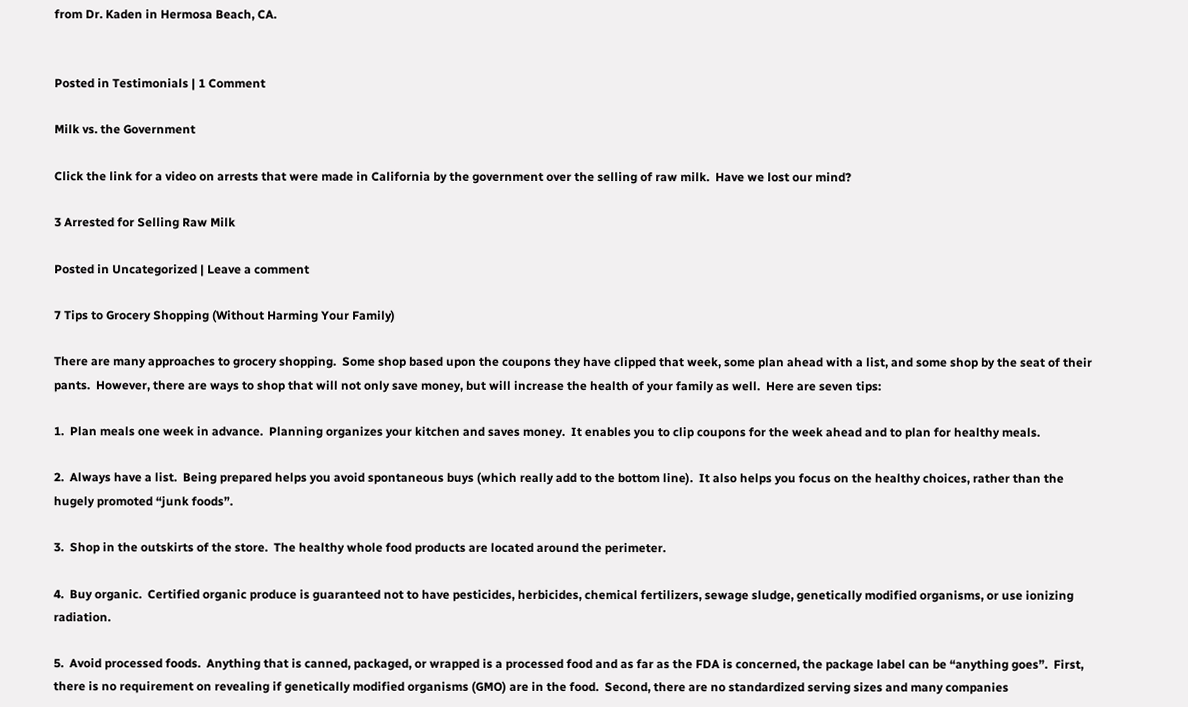from Dr. Kaden in Hermosa Beach, CA.


Posted in Testimonials | 1 Comment

Milk vs. the Government

Click the link for a video on arrests that were made in California by the government over the selling of raw milk.  Have we lost our mind?

3 Arrested for Selling Raw Milk

Posted in Uncategorized | Leave a comment

7 Tips to Grocery Shopping (Without Harming Your Family)

There are many approaches to grocery shopping.  Some shop based upon the coupons they have clipped that week, some plan ahead with a list, and some shop by the seat of their pants.  However, there are ways to shop that will not only save money, but will increase the health of your family as well.  Here are seven tips:

1.  Plan meals one week in advance.  Planning organizes your kitchen and saves money.  It enables you to clip coupons for the week ahead and to plan for healthy meals.

2.  Always have a list.  Being prepared helps you avoid spontaneous buys (which really add to the bottom line).  It also helps you focus on the healthy choices, rather than the hugely promoted “junk foods”.

3.  Shop in the outskirts of the store.  The healthy whole food products are located around the perimeter.

4.  Buy organic.  Certified organic produce is guaranteed not to have pesticides, herbicides, chemical fertilizers, sewage sludge, genetically modified organisms, or use ionizing radiation.

5.  Avoid processed foods.  Anything that is canned, packaged, or wrapped is a processed food and as far as the FDA is concerned, the package label can be “anything goes”.  First, there is no requirement on revealing if genetically modified organisms (GMO) are in the food.  Second, there are no standardized serving sizes and many companies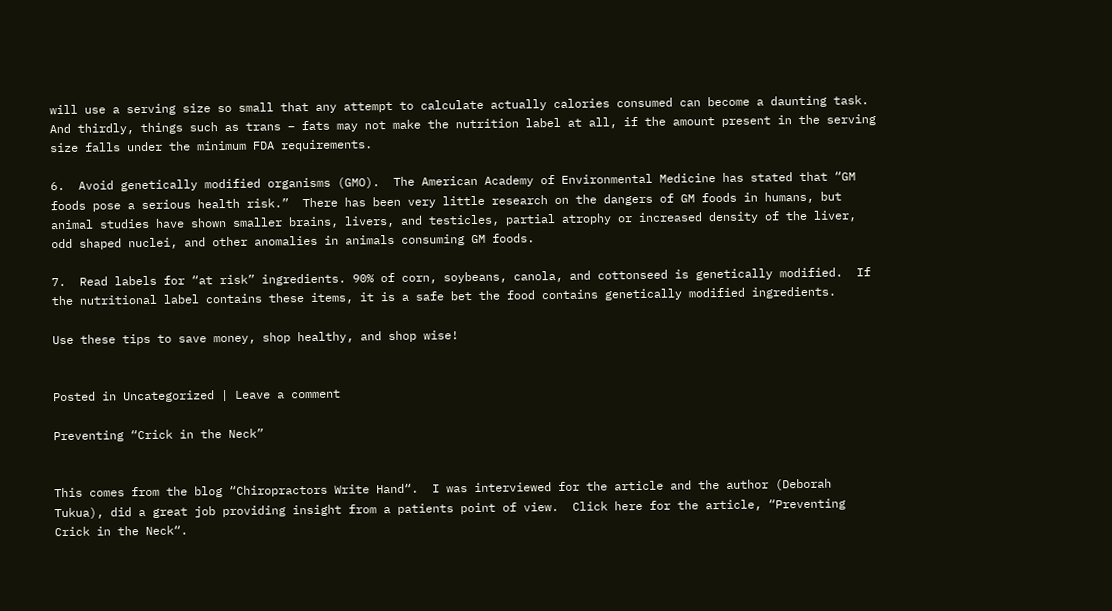will use a serving size so small that any attempt to calculate actually calories consumed can become a daunting task.  And thirdly, things such as trans – fats may not make the nutrition label at all, if the amount present in the serving size falls under the minimum FDA requirements.

6.  Avoid genetically modified organisms (GMO).  The American Academy of Environmental Medicine has stated that “GM foods pose a serious health risk.”  There has been very little research on the dangers of GM foods in humans, but animal studies have shown smaller brains, livers, and testicles, partial atrophy or increased density of the liver, odd shaped nuclei, and other anomalies in animals consuming GM foods.

7.  Read labels for “at risk” ingredients. 90% of corn, soybeans, canola, and cottonseed is genetically modified.  If the nutritional label contains these items, it is a safe bet the food contains genetically modified ingredients.

Use these tips to save money, shop healthy, and shop wise!


Posted in Uncategorized | Leave a comment

Preventing “Crick in the Neck”


This comes from the blog “Chiropractors Write Hand“.  I was interviewed for the article and the author (Deborah Tukua), did a great job providing insight from a patients point of view.  Click here for the article, “Preventing Crick in the Neck“.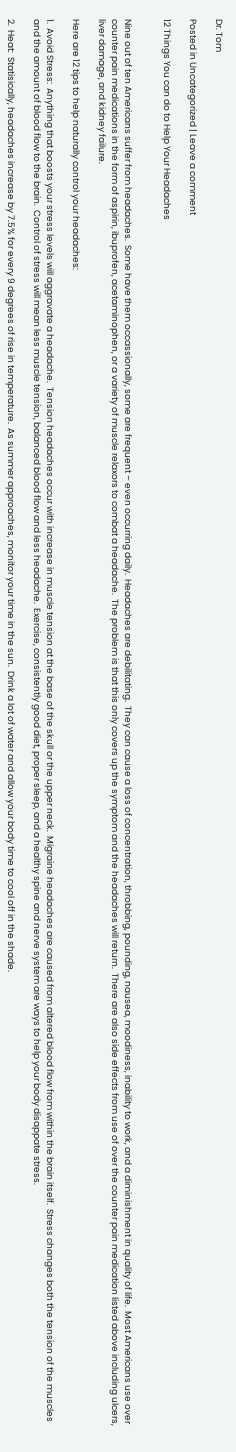Dr. Tom

Posted in Uncategorized | Leave a comment

12 Things You can do to Help Your Headaches


Nine out of ten Americans suffer from headaches.  Some have them occassionally, some are frequent – even occurring daily.  Headaches are debilitating.  They can cause a loss of concentration, throbbing, pounding, nausea, moodiness, inability to work, and a diminishment in quality of life.  Most Americans use over counter pain medications in the form of aspirin, ibuprofen, acetaminophen, or a variety of muscle relaxors to combat a headache.  The problem is that this only covers up the symptom and the headaches will return.  There are also side effects from use of over the counter pain medication listed above including ulcers, liver damage, and kidney failure.

Here are 12 tips to help naturally control your headaches:

1.  Avoid Stress:  Anything that boosts your stress levels will aggravate a headache.  Tension headaches occur with increase in muscle tension at the base of the skull or the upper neck.  Migraine headaches are caused from altered blood flow from within the brain itself.  Stress changes both the tension of the muscles and the amount of blood flow to the brain.  Control of stress will mean less muscle tension, balanced blood flow and less headache.  Exercise, consistently good diet, proper sleep, and a healthy spine and nerve system are ways to help your body disappate stress.

2.  Heat:  Statisically, headaches increase by 7.5% for every 9 degrees of rise in temperature.  As summer approaches, monitor your time in the sun.  Drink a lot of water and allow your body time to cool off in the shade.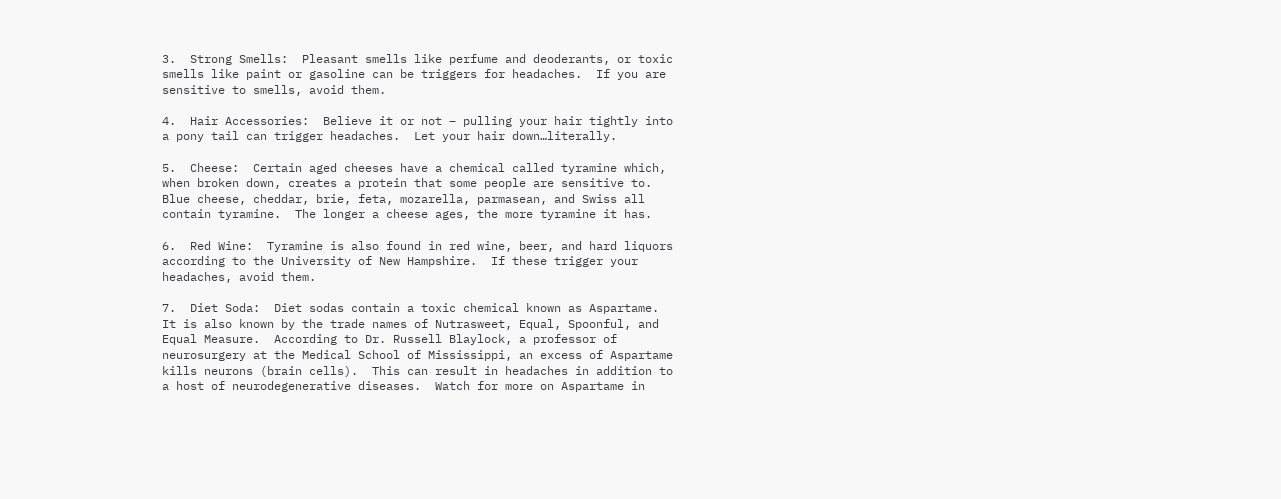3.  Strong Smells:  Pleasant smells like perfume and deoderants, or toxic smells like paint or gasoline can be triggers for headaches.  If you are sensitive to smells, avoid them.

4.  Hair Accessories:  Believe it or not – pulling your hair tightly into a pony tail can trigger headaches.  Let your hair down…literally.

5.  Cheese:  Certain aged cheeses have a chemical called tyramine which, when broken down, creates a protein that some people are sensitive to.  Blue cheese, cheddar, brie, feta, mozarella, parmasean, and Swiss all contain tyramine.  The longer a cheese ages, the more tyramine it has.

6.  Red Wine:  Tyramine is also found in red wine, beer, and hard liquors according to the University of New Hampshire.  If these trigger your headaches, avoid them.

7.  Diet Soda:  Diet sodas contain a toxic chemical known as Aspartame.  It is also known by the trade names of Nutrasweet, Equal, Spoonful, and Equal Measure.  According to Dr. Russell Blaylock, a professor of neurosurgery at the Medical School of Mississippi, an excess of Aspartame kills neurons (brain cells).  This can result in headaches in addition to a host of neurodegenerative diseases.  Watch for more on Aspartame in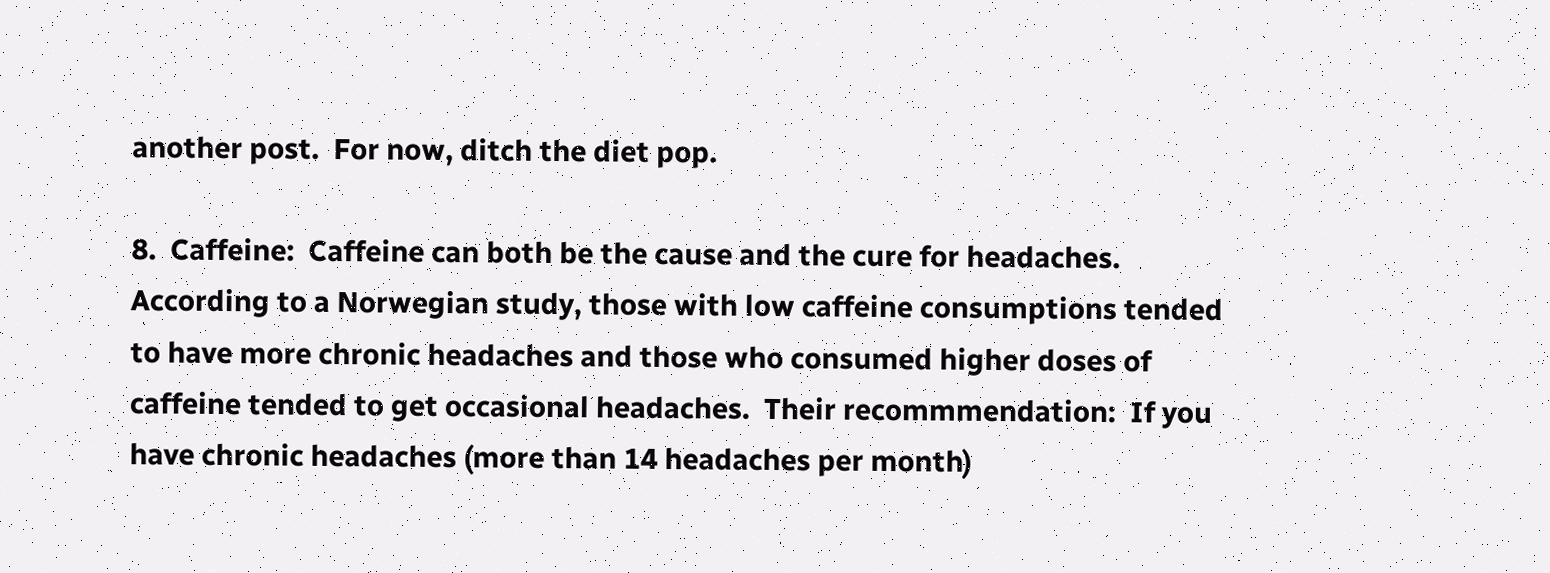another post.  For now, ditch the diet pop.

8.  Caffeine:  Caffeine can both be the cause and the cure for headaches.  According to a Norwegian study, those with low caffeine consumptions tended to have more chronic headaches and those who consumed higher doses of caffeine tended to get occasional headaches.  Their recommmendation:  If you have chronic headaches (more than 14 headaches per month)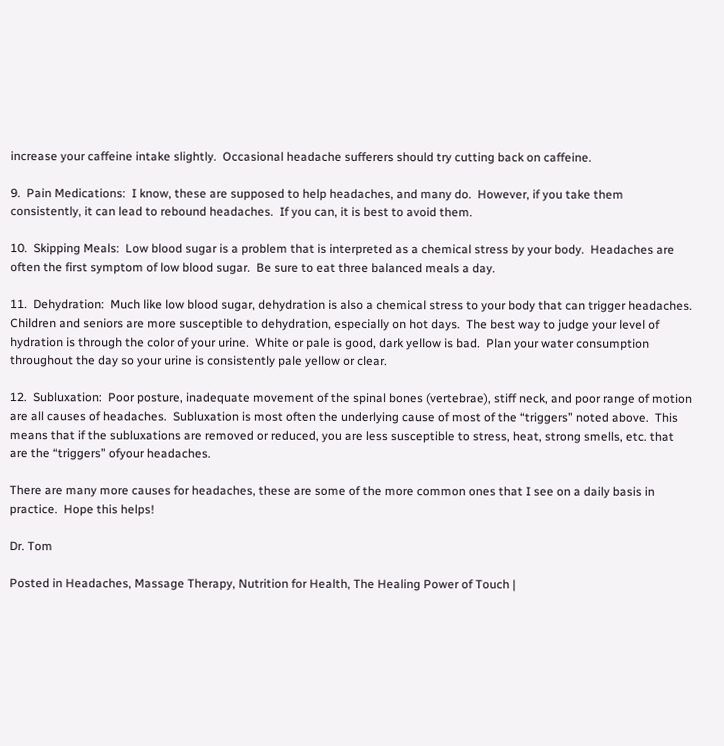increase your caffeine intake slightly.  Occasional headache sufferers should try cutting back on caffeine.

9.  Pain Medications:  I know, these are supposed to help headaches, and many do.  However, if you take them consistently, it can lead to rebound headaches.  If you can, it is best to avoid them.

10.  Skipping Meals:  Low blood sugar is a problem that is interpreted as a chemical stress by your body.  Headaches are often the first symptom of low blood sugar.  Be sure to eat three balanced meals a day.

11.  Dehydration:  Much like low blood sugar, dehydration is also a chemical stress to your body that can trigger headaches.  Children and seniors are more susceptible to dehydration, especially on hot days.  The best way to judge your level of hydration is through the color of your urine.  White or pale is good, dark yellow is bad.  Plan your water consumption throughout the day so your urine is consistently pale yellow or clear.

12.  Subluxation:  Poor posture, inadequate movement of the spinal bones (vertebrae), stiff neck, and poor range of motion are all causes of headaches.  Subluxation is most often the underlying cause of most of the “triggers” noted above.  This means that if the subluxations are removed or reduced, you are less susceptible to stress, heat, strong smells, etc. that are the “triggers” ofyour headaches.

There are many more causes for headaches, these are some of the more common ones that I see on a daily basis in practice.  Hope this helps!

Dr. Tom

Posted in Headaches, Massage Therapy, Nutrition for Health, The Healing Power of Touch |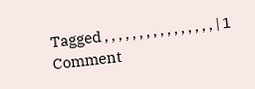Tagged , , , , , , , , , , , , , , , , | 1 Comment